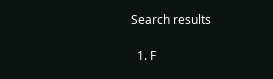Search results

  1. F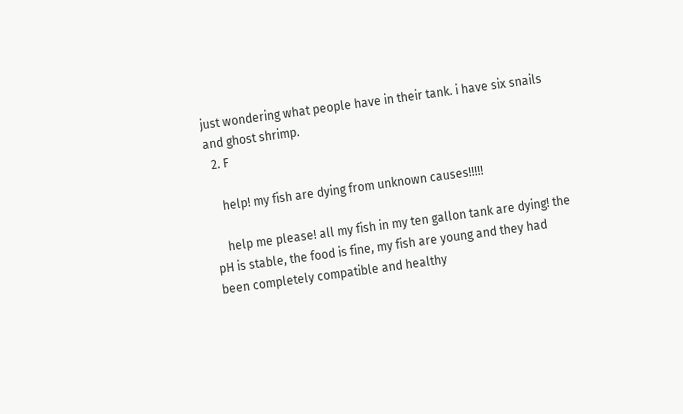just wondering what people have in their tank. i have six snails and ghost shrimp.
  2. F

    help! my fish are dying from unknown causes!!!!!

    help me please! all my fish in my ten gallon tank are dying! the pH is stable, the food is fine, my fish are young and they had been completely compatible and healthy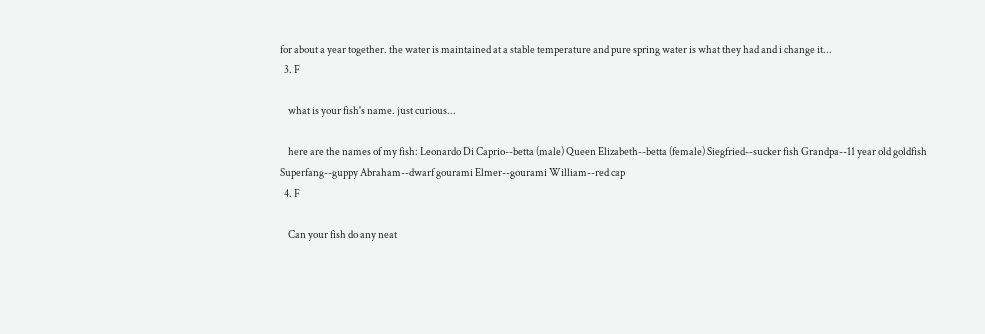for about a year together. the water is maintained at a stable temperature and pure spring water is what they had and i change it...
  3. F

    what is your fish's name. just curious...

    here are the names of my fish: Leonardo Di Caprio--betta (male) Queen Elizabeth--betta (female) Siegfried--sucker fish Grandpa--11 year old goldfish Superfang--guppy Abraham--dwarf gourami Elmer--gourami William--red cap
  4. F

    Can your fish do any neat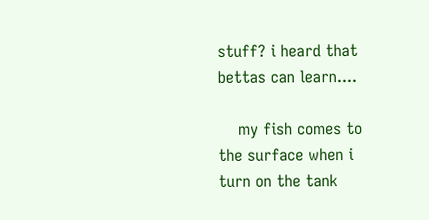stuff? i heard that bettas can learn....

    my fish comes to the surface when i turn on the tank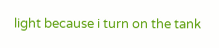light because i turn on the tank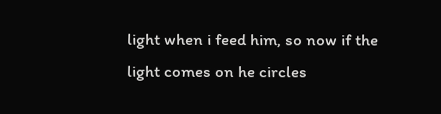light when i feed him, so now if the light comes on he circles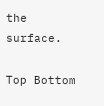the surface.

Top Bottom